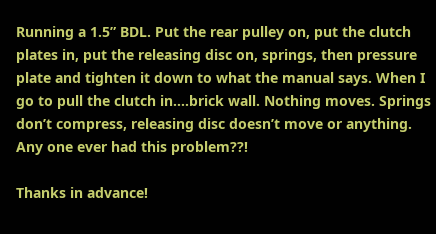Running a 1.5” BDL. Put the rear pulley on, put the clutch plates in, put the releasing disc on, springs, then pressure plate and tighten it down to what the manual says. When I go to pull the clutch in....brick wall. Nothing moves. Springs don’t compress, releasing disc doesn’t move or anything. Any one ever had this problem??!

Thanks in advance!